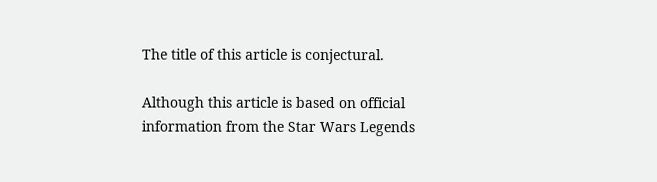The title of this article is conjectural.

Although this article is based on official information from the Star Wars Legends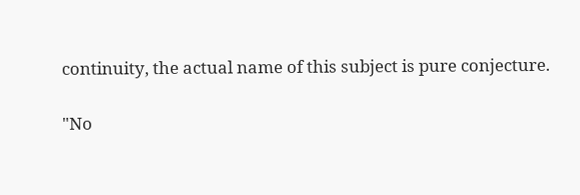continuity, the actual name of this subject is pure conjecture.

"No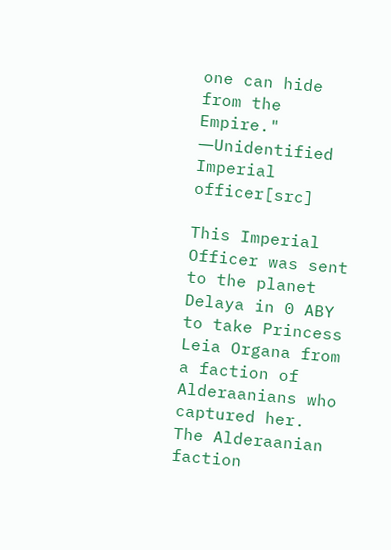one can hide from the Empire."
―Unidentified Imperial officer[src]

This Imperial Officer was sent to the planet Delaya in 0 ABY to take Princess Leia Organa from a faction of Alderaanians who captured her. The Alderaanian faction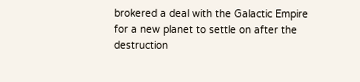brokered a deal with the Galactic Empire for a new planet to settle on after the destruction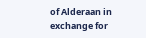of Alderaan in exchange for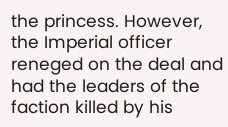the princess. However, the Imperial officer reneged on the deal and had the leaders of the faction killed by his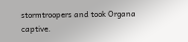stormtroopers and took Organa captive.